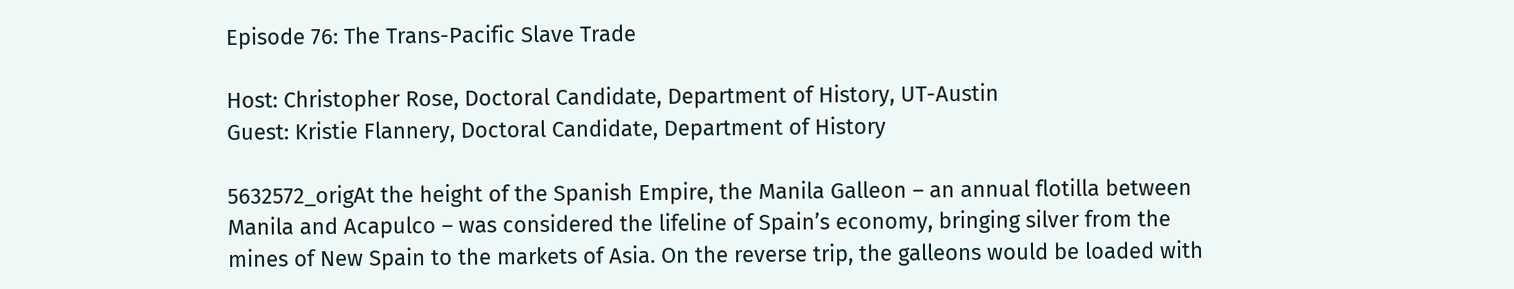Episode 76: The Trans-Pacific Slave Trade

Host: Christopher Rose, Doctoral Candidate, Department of History, UT-Austin
Guest: Kristie Flannery, Doctoral Candidate, Department of History

5632572_origAt the height of the Spanish Empire, the Manila Galleon – an annual flotilla between Manila and Acapulco – was considered the lifeline of Spain’s economy, bringing silver from the mines of New Spain to the markets of Asia. On the reverse trip, the galleons would be loaded with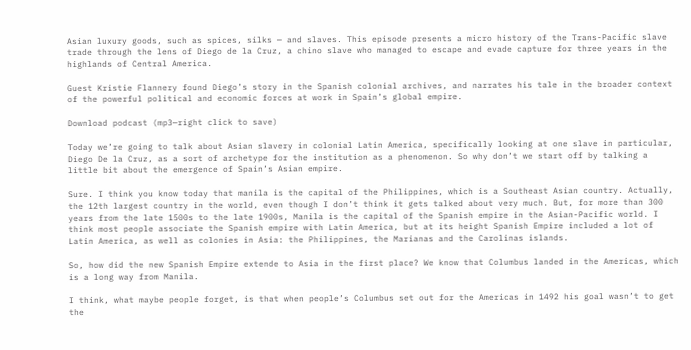Asian luxury goods, such as spices, silks — and slaves. This episode presents a micro history of the Trans-Pacific slave trade through the lens of Diego de la Cruz, a chino slave who managed to escape and evade capture for three years in the highlands of Central America.

Guest Kristie Flannery found Diego’s story in the Spanish colonial archives, and narrates his tale in the broader context of the powerful political and economic forces at work in Spain’s global empire.

Download podcast (mp3—right click to save)

Today we’re going to talk about Asian slavery in colonial Latin America, specifically looking at one slave in particular, Diego De la Cruz, as a sort of archetype for the institution as a phenomenon. So why don’t we start off by talking a little bit about the emergence of Spain’s Asian empire.

Sure. I think you know today that manila is the capital of the Philippines, which is a Southeast Asian country. Actually, the 12th largest country in the world, even though I don’t think it gets talked about very much. But, for more than 300 years from the late 1500s to the late 1900s, Manila is the capital of the Spanish empire in the Asian-Pacific world. I think most people associate the Spanish empire with Latin America, but at its height Spanish Empire included a lot of Latin America, as well as colonies in Asia: the Philippines, the Marianas and the Carolinas islands.

So, how did the new Spanish Empire extende to Asia in the first place? We know that Columbus landed in the Americas, which is a long way from Manila.

I think, what maybe people forget, is that when people’s Columbus set out for the Americas in 1492 his goal wasn’t to get the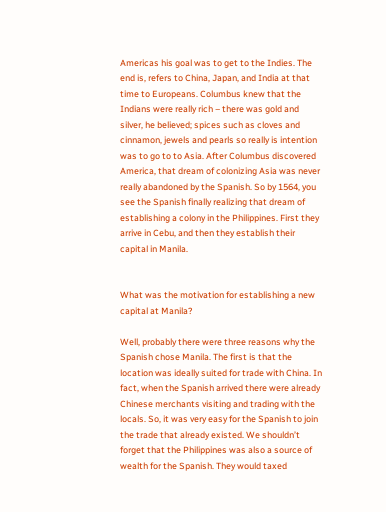Americas his goal was to get to the Indies. The end is, refers to China, Japan, and India at that time to Europeans. Columbus knew that the Indians were really rich – there was gold and silver, he believed; spices such as cloves and cinnamon, jewels and pearls so really is intention was to go to to Asia. After Columbus discovered America, that dream of colonizing Asia was never really abandoned by the Spanish. So by 1564, you see the Spanish finally realizing that dream of establishing a colony in the Philippines. First they arrive in Cebu, and then they establish their capital in Manila.


What was the motivation for establishing a new capital at Manila?

Well, probably there were three reasons why the Spanish chose Manila. The first is that the location was ideally suited for trade with China. In fact, when the Spanish arrived there were already Chinese merchants visiting and trading with the locals. So, it was very easy for the Spanish to join the trade that already existed. We shouldn’t forget that the Philippines was also a source of wealth for the Spanish. They would taxed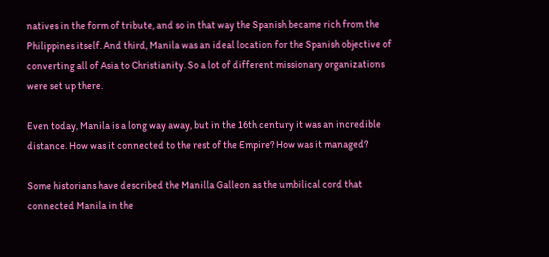natives in the form of tribute, and so in that way the Spanish became rich from the Philippines itself. And third, Manila was an ideal location for the Spanish objective of converting all of Asia to Christianity. So a lot of different missionary organizations were set up there.

Even today, Manila is a long way away, but in the 16th century it was an incredible distance. How was it connected to the rest of the Empire? How was it managed?

Some historians have described the Manilla Galleon as the umbilical cord that connected Manila in the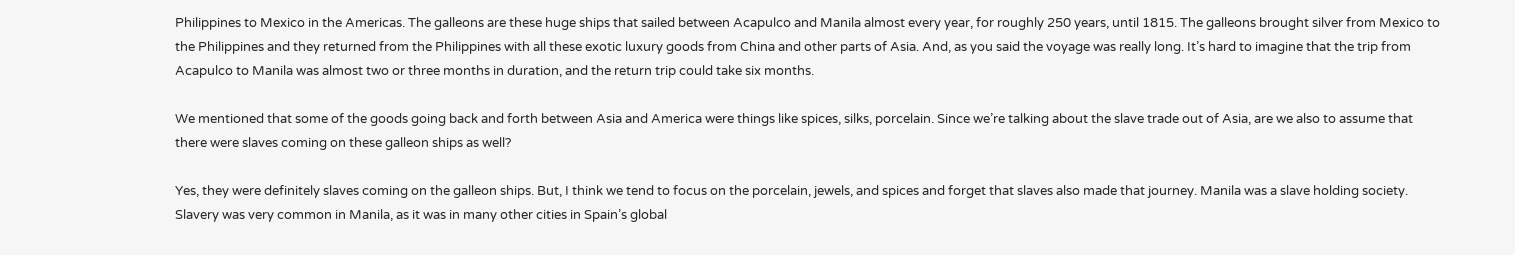Philippines to Mexico in the Americas. The galleons are these huge ships that sailed between Acapulco and Manila almost every year, for roughly 250 years, until 1815. The galleons brought silver from Mexico to the Philippines and they returned from the Philippines with all these exotic luxury goods from China and other parts of Asia. And, as you said the voyage was really long. It’s hard to imagine that the trip from Acapulco to Manila was almost two or three months in duration, and the return trip could take six months.

We mentioned that some of the goods going back and forth between Asia and America were things like spices, silks, porcelain. Since we’re talking about the slave trade out of Asia, are we also to assume that there were slaves coming on these galleon ships as well?

Yes, they were definitely slaves coming on the galleon ships. But, I think we tend to focus on the porcelain, jewels, and spices and forget that slaves also made that journey. Manila was a slave holding society. Slavery was very common in Manila, as it was in many other cities in Spain’s global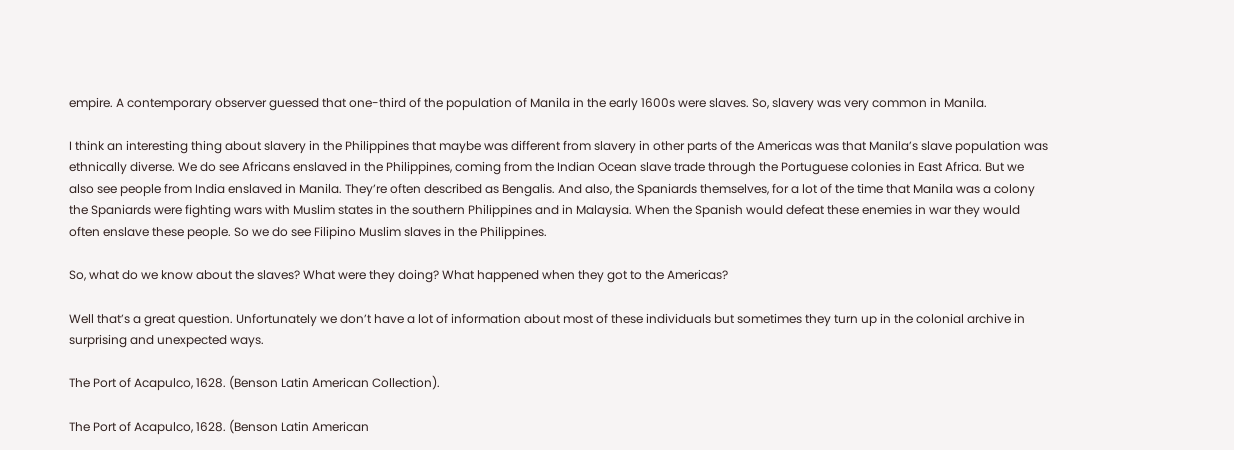empire. A contemporary observer guessed that one-third of the population of Manila in the early 1600s were slaves. So, slavery was very common in Manila.

I think an interesting thing about slavery in the Philippines that maybe was different from slavery in other parts of the Americas was that Manila’s slave population was ethnically diverse. We do see Africans enslaved in the Philippines, coming from the Indian Ocean slave trade through the Portuguese colonies in East Africa. But we also see people from India enslaved in Manila. They’re often described as Bengalis. And also, the Spaniards themselves, for a lot of the time that Manila was a colony the Spaniards were fighting wars with Muslim states in the southern Philippines and in Malaysia. When the Spanish would defeat these enemies in war they would often enslave these people. So we do see Filipino Muslim slaves in the Philippines.

So, what do we know about the slaves? What were they doing? What happened when they got to the Americas?

Well that’s a great question. Unfortunately we don’t have a lot of information about most of these individuals but sometimes they turn up in the colonial archive in surprising and unexpected ways.

The Port of Acapulco, 1628. (Benson Latin American Collection).

The Port of Acapulco, 1628. (Benson Latin American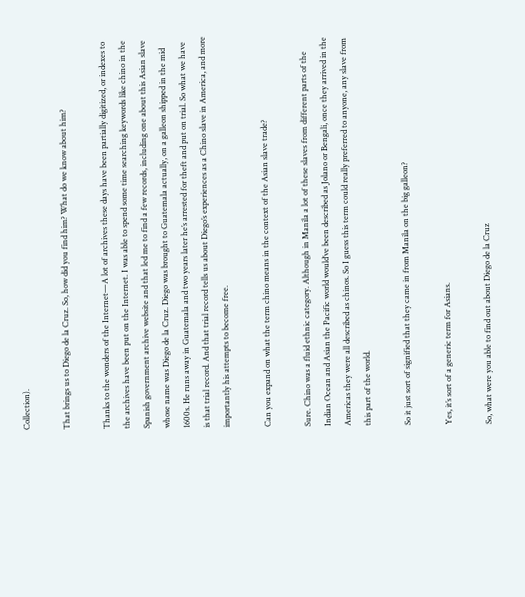Collection).

That brings us to Diego de la Cruz. So, how did you find him? What do we know about him?

Thanks to the wonders of the Internet—A lot of archives these days have been partially digitized, or indexes to the archives have been put on the Internet. I was able to spend some time searching keywords like chino in the Spanish government archive website and that led me to find a few records, including one about this Asian slave whose name was Diego de la Cruz. Diego was brought to Guatemala actually, on a galleon shipped in the mid 1600s. He runs away in Guatemala and two years later he’s arrested for theft and put on trial. So what we have is that trial record. And that trial record tells us about Diego’s experiences as a Chino slave in America, and more importantly his attempts to become free.

Can you expand on what the term chino means in the context of the Asian slave trade?

Sure. Chino was a fluid ethnic category. Although in Manila a lot of these slaves from different parts of the Indian Ocean and Asian the Pacific world would’ve been described as Jolano or Bengali, once they arrived in the Americas they were all described as chinos. So I guess this term could really preferred to anyone, any slave from this part of the world.

So it just sort of signified that they came in from Manila on the big galleon?

Yes, it’s sort of a generic term for Asians.

So, what were you able to find out about Diego de la Cruz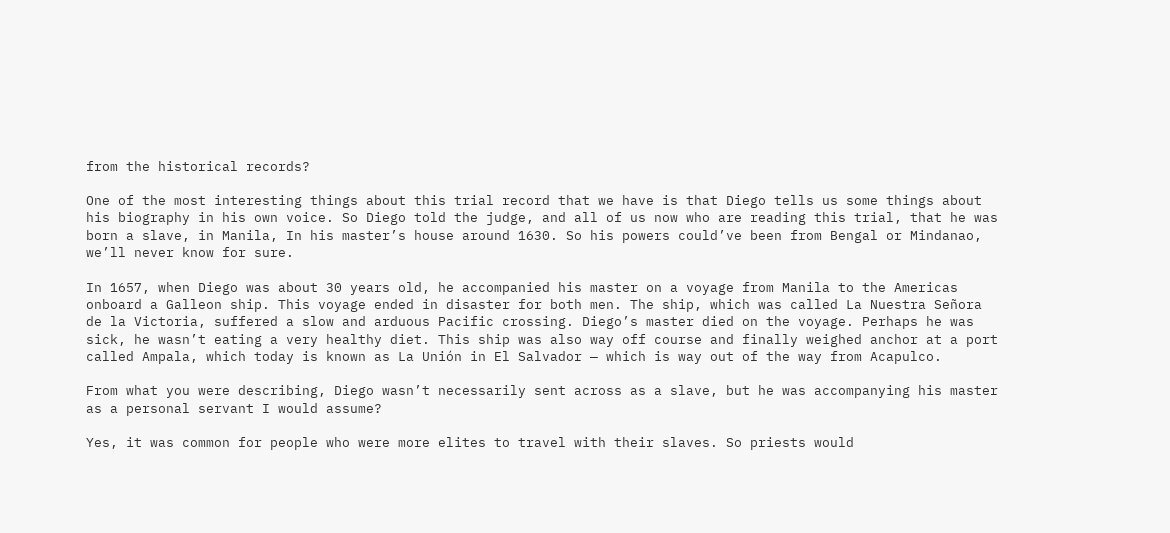from the historical records?

One of the most interesting things about this trial record that we have is that Diego tells us some things about his biography in his own voice. So Diego told the judge, and all of us now who are reading this trial, that he was born a slave, in Manila, In his master’s house around 1630. So his powers could’ve been from Bengal or Mindanao, we’ll never know for sure.

In 1657, when Diego was about 30 years old, he accompanied his master on a voyage from Manila to the Americas onboard a Galleon ship. This voyage ended in disaster for both men. The ship, which was called La Nuestra Señora de la Victoria, suffered a slow and arduous Pacific crossing. Diego’s master died on the voyage. Perhaps he was sick, he wasn’t eating a very healthy diet. This ship was also way off course and finally weighed anchor at a port called Ampala, which today is known as La Unión in El Salvador — which is way out of the way from Acapulco.

From what you were describing, Diego wasn’t necessarily sent across as a slave, but he was accompanying his master as a personal servant I would assume?

Yes, it was common for people who were more elites to travel with their slaves. So priests would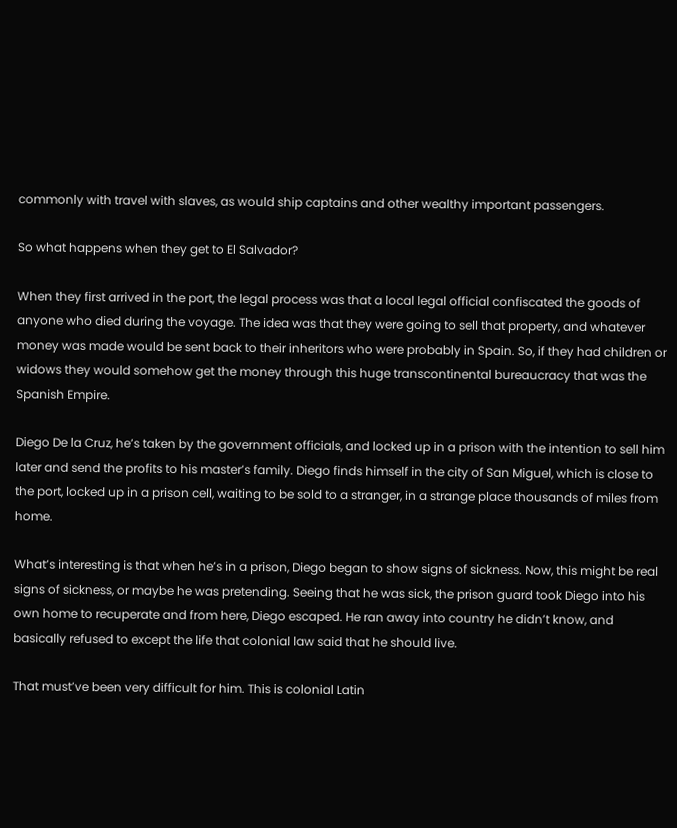commonly with travel with slaves, as would ship captains and other wealthy important passengers.

So what happens when they get to El Salvador?

When they first arrived in the port, the legal process was that a local legal official confiscated the goods of anyone who died during the voyage. The idea was that they were going to sell that property, and whatever money was made would be sent back to their inheritors who were probably in Spain. So, if they had children or widows they would somehow get the money through this huge transcontinental bureaucracy that was the Spanish Empire.

Diego De la Cruz, he’s taken by the government officials, and locked up in a prison with the intention to sell him later and send the profits to his master’s family. Diego finds himself in the city of San Miguel, which is close to the port, locked up in a prison cell, waiting to be sold to a stranger, in a strange place thousands of miles from home.

What’s interesting is that when he’s in a prison, Diego began to show signs of sickness. Now, this might be real signs of sickness, or maybe he was pretending. Seeing that he was sick, the prison guard took Diego into his own home to recuperate and from here, Diego escaped. He ran away into country he didn’t know, and basically refused to except the life that colonial law said that he should live.

That must’ve been very difficult for him. This is colonial Latin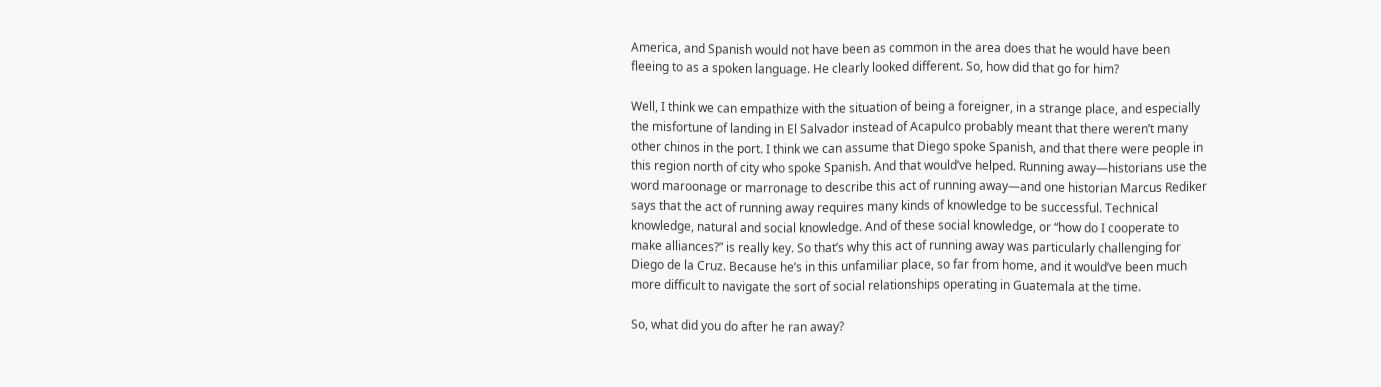America, and Spanish would not have been as common in the area does that he would have been fleeing to as a spoken language. He clearly looked different. So, how did that go for him?

Well, I think we can empathize with the situation of being a foreigner, in a strange place, and especially the misfortune of landing in El Salvador instead of Acapulco probably meant that there weren’t many other chinos in the port. I think we can assume that Diego spoke Spanish, and that there were people in this region north of city who spoke Spanish. And that would’ve helped. Running away—historians use the word maroonage or marronage to describe this act of running away—and one historian Marcus Rediker says that the act of running away requires many kinds of knowledge to be successful. Technical knowledge, natural and social knowledge. And of these social knowledge, or “how do I cooperate to make alliances?” is really key. So that’s why this act of running away was particularly challenging for Diego de la Cruz. Because he’s in this unfamiliar place, so far from home, and it would’ve been much more difficult to navigate the sort of social relationships operating in Guatemala at the time.

So, what did you do after he ran away?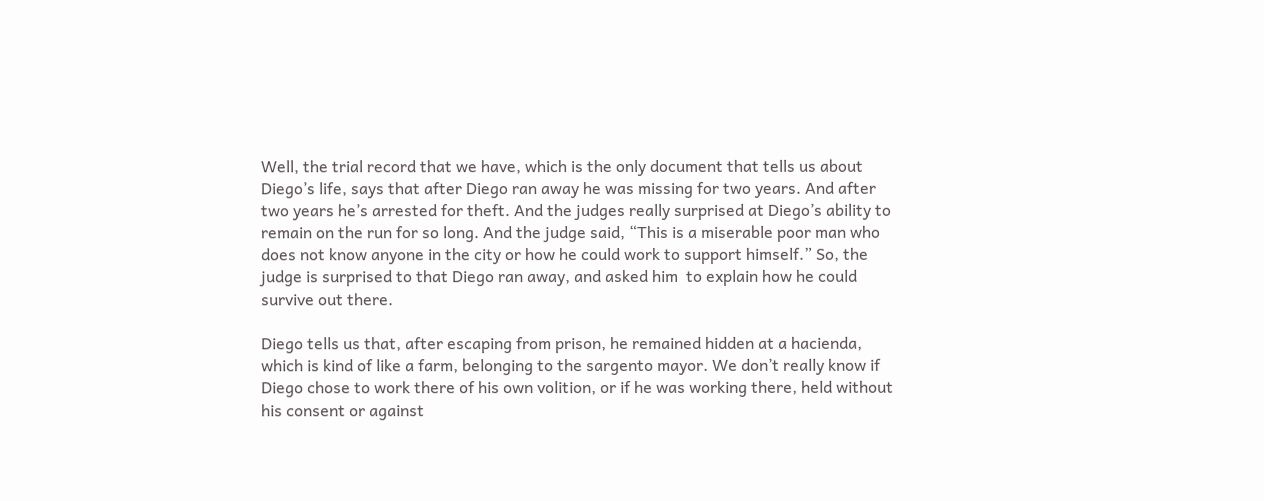Well, the trial record that we have, which is the only document that tells us about Diego’s life, says that after Diego ran away he was missing for two years. And after two years he’s arrested for theft. And the judges really surprised at Diego’s ability to remain on the run for so long. And the judge said, “This is a miserable poor man who does not know anyone in the city or how he could work to support himself.” So, the judge is surprised to that Diego ran away, and asked him  to explain how he could survive out there.

Diego tells us that, after escaping from prison, he remained hidden at a hacienda, which is kind of like a farm, belonging to the sargento mayor. We don’t really know if Diego chose to work there of his own volition, or if he was working there, held without his consent or against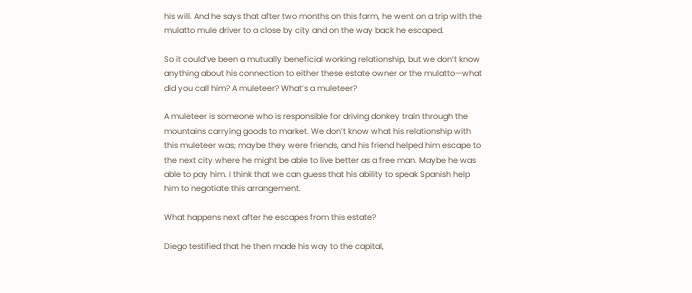his will. And he says that after two months on this farm, he went on a trip with the mulatto mule driver to a close by city and on the way back he escaped.

So it could’ve been a mutually beneficial working relationship, but we don’t know anything about his connection to either these estate owner or the mulatto—what did you call him? A muleteer? What’s a muleteer?

A muleteer is someone who is responsible for driving donkey train through the mountains carrying goods to market. We don’t know what his relationship with this muleteer was; maybe they were friends, and his friend helped him escape to the next city where he might be able to live better as a free man. Maybe he was able to pay him. I think that we can guess that his ability to speak Spanish help him to negotiate this arrangement.

What happens next after he escapes from this estate?

Diego testified that he then made his way to the capital,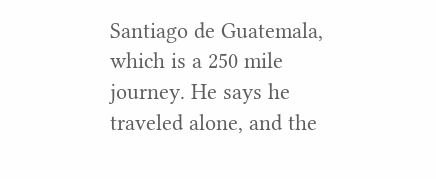Santiago de Guatemala, which is a 250 mile journey. He says he traveled alone, and the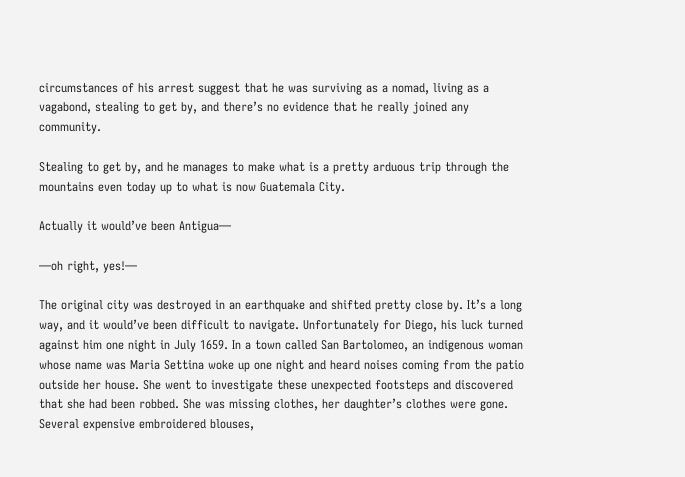circumstances of his arrest suggest that he was surviving as a nomad, living as a vagabond, stealing to get by, and there’s no evidence that he really joined any community.

Stealing to get by, and he manages to make what is a pretty arduous trip through the mountains even today up to what is now Guatemala City.

Actually it would’ve been Antigua—

—oh right, yes!—

The original city was destroyed in an earthquake and shifted pretty close by. It’s a long way, and it would’ve been difficult to navigate. Unfortunately for Diego, his luck turned against him one night in July 1659. In a town called San Bartolomeo, an indigenous woman whose name was Maria Settina woke up one night and heard noises coming from the patio outside her house. She went to investigate these unexpected footsteps and discovered that she had been robbed. She was missing clothes, her daughter’s clothes were gone. Several expensive embroidered blouses,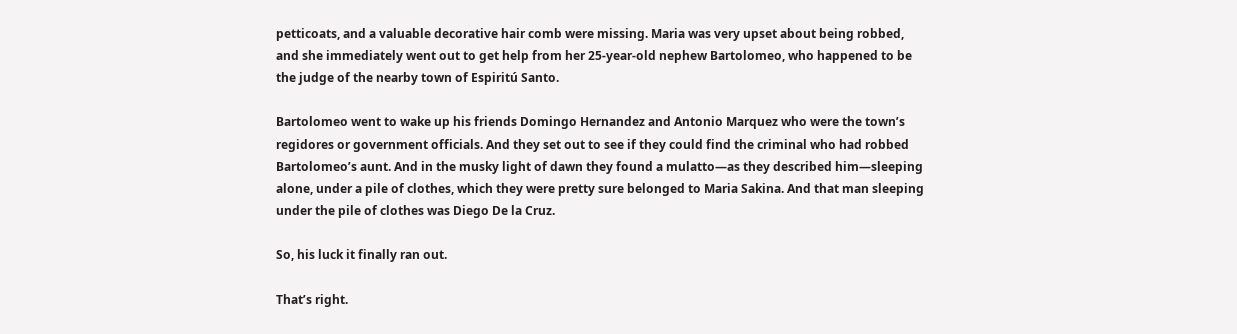petticoats, and a valuable decorative hair comb were missing. Maria was very upset about being robbed, and she immediately went out to get help from her 25-year-old nephew Bartolomeo, who happened to be the judge of the nearby town of Espiritú Santo.

Bartolomeo went to wake up his friends Domingo Hernandez and Antonio Marquez who were the town’s regidores or government officials. And they set out to see if they could find the criminal who had robbed Bartolomeo’s aunt. And in the musky light of dawn they found a mulatto—as they described him—sleeping alone, under a pile of clothes, which they were pretty sure belonged to Maria Sakina. And that man sleeping under the pile of clothes was Diego De la Cruz.

So, his luck it finally ran out.

That’s right.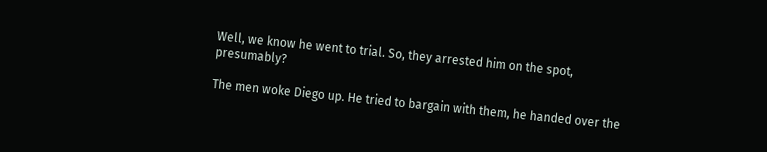Well, we know he went to trial. So, they arrested him on the spot, presumably?

The men woke Diego up. He tried to bargain with them, he handed over the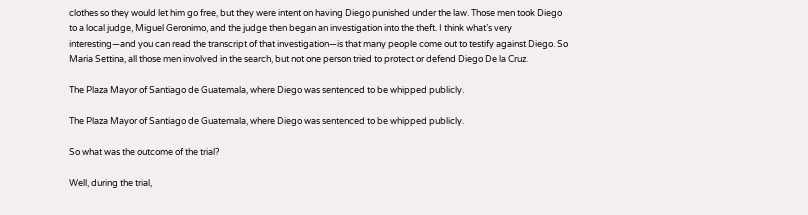clothes so they would let him go free, but they were intent on having Diego punished under the law. Those men took Diego to a local judge, Miguel Geronimo, and the judge then began an investigation into the theft. I think what’s very interesting—and you can read the transcript of that investigation—is that many people come out to testify against Diego. So Maria Settina, all those men involved in the search, but not one person tried to protect or defend Diego De la Cruz.

The Plaza Mayor of Santiago de Guatemala, where Diego was sentenced to be whipped publicly.

The Plaza Mayor of Santiago de Guatemala, where Diego was sentenced to be whipped publicly.

So what was the outcome of the trial?

Well, during the trial,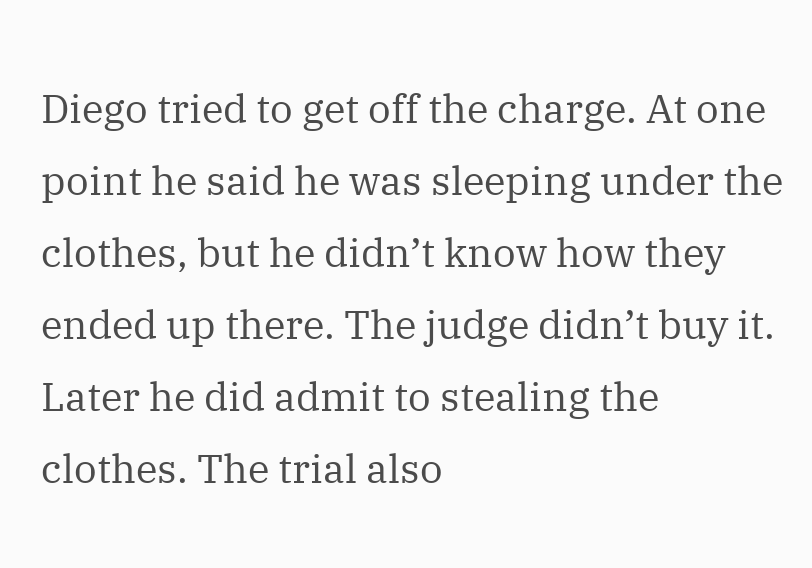Diego tried to get off the charge. At one point he said he was sleeping under the clothes, but he didn’t know how they ended up there. The judge didn’t buy it. Later he did admit to stealing the clothes. The trial also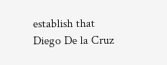establish that Diego De la Cruz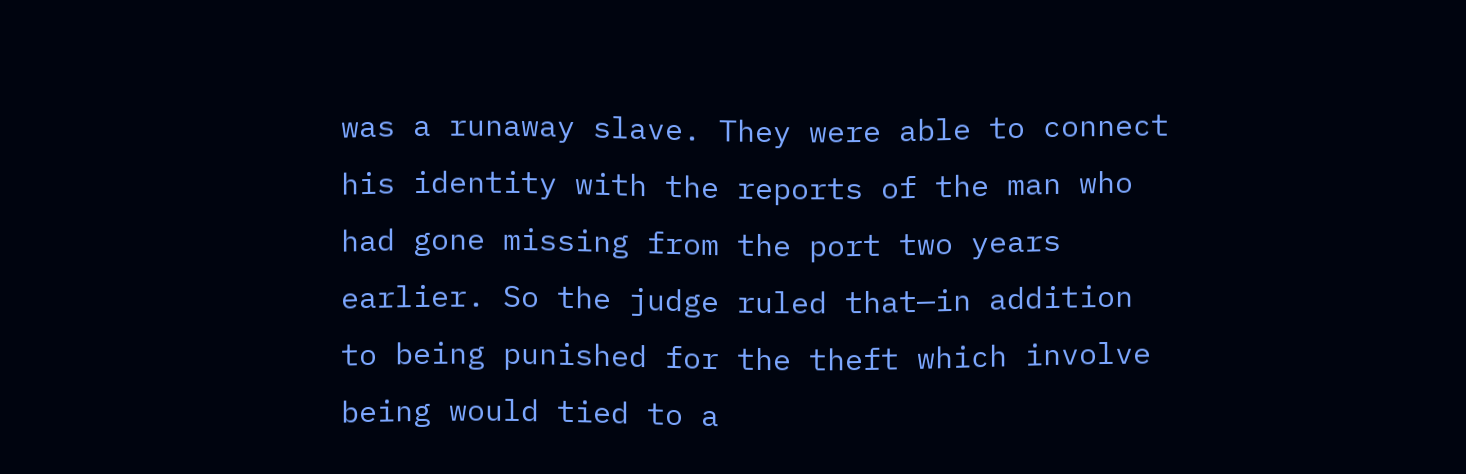was a runaway slave. They were able to connect his identity with the reports of the man who had gone missing from the port two years earlier. So the judge ruled that—in addition to being punished for the theft which involve being would tied to a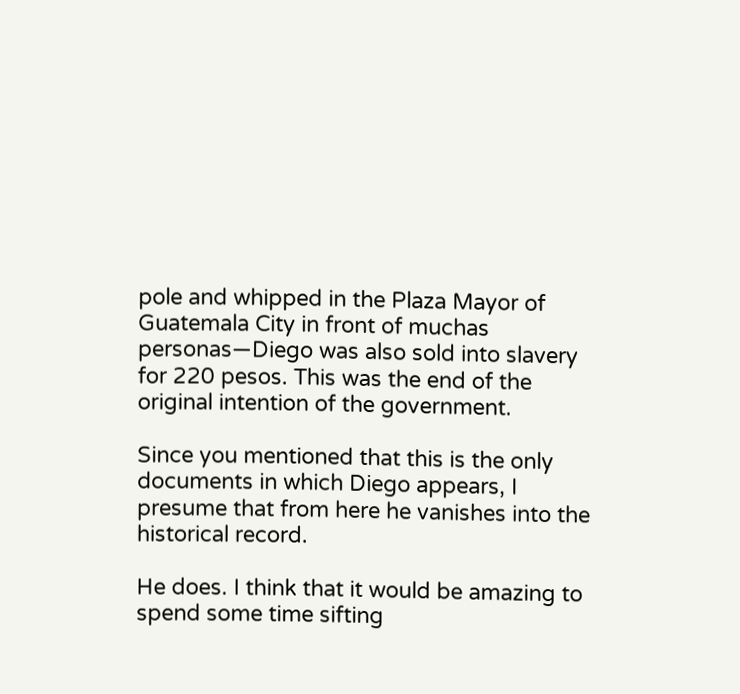pole and whipped in the Plaza Mayor of Guatemala City in front of muchas personas—Diego was also sold into slavery for 220 pesos. This was the end of the original intention of the government.

Since you mentioned that this is the only documents in which Diego appears, I presume that from here he vanishes into the historical record.

He does. I think that it would be amazing to spend some time sifting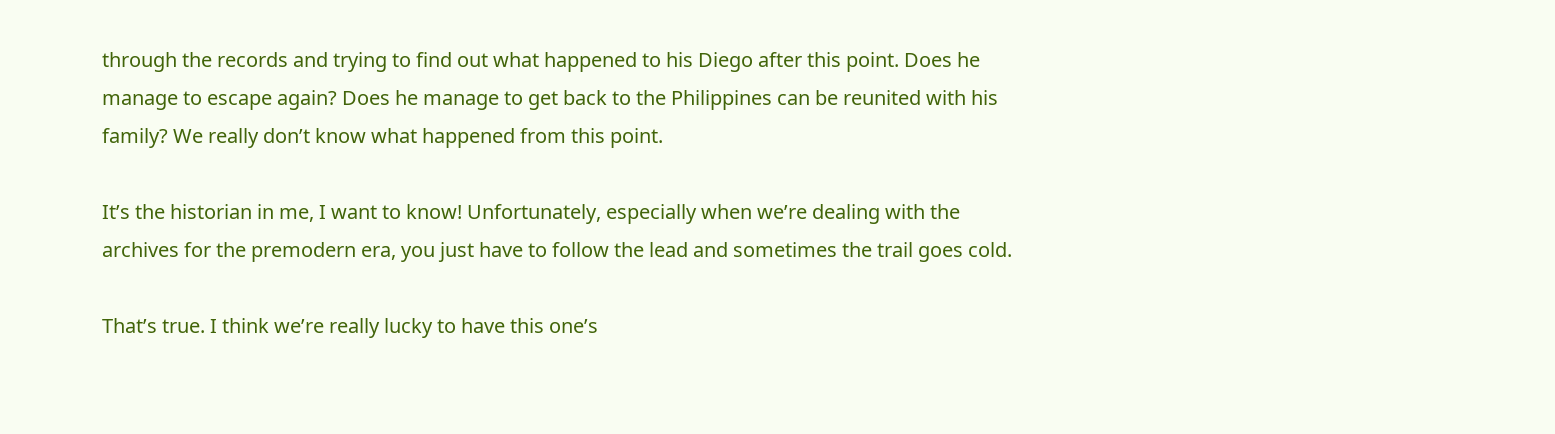through the records and trying to find out what happened to his Diego after this point. Does he manage to escape again? Does he manage to get back to the Philippines can be reunited with his family? We really don’t know what happened from this point.

It’s the historian in me, I want to know! Unfortunately, especially when we’re dealing with the archives for the premodern era, you just have to follow the lead and sometimes the trail goes cold.

That’s true. I think we’re really lucky to have this one’s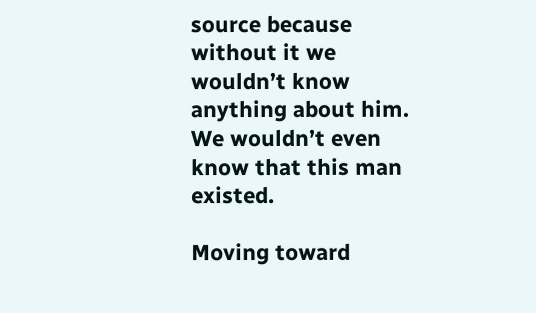source because without it we wouldn’t know anything about him. We wouldn’t even know that this man existed.

Moving toward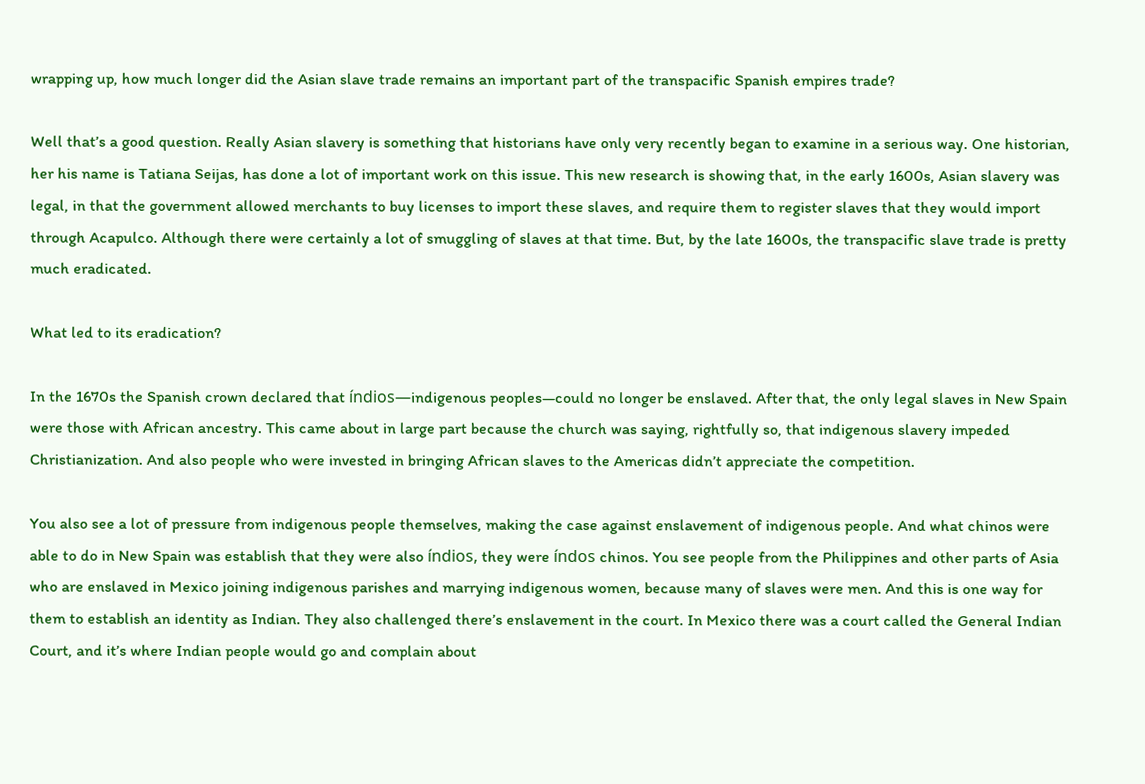wrapping up, how much longer did the Asian slave trade remains an important part of the transpacific Spanish empires trade?

Well that’s a good question. Really Asian slavery is something that historians have only very recently began to examine in a serious way. One historian, her his name is Tatiana Seijas, has done a lot of important work on this issue. This new research is showing that, in the early 1600s, Asian slavery was legal, in that the government allowed merchants to buy licenses to import these slaves, and require them to register slaves that they would import through Acapulco. Although there were certainly a lot of smuggling of slaves at that time. But, by the late 1600s, the transpacific slave trade is pretty much eradicated.

What led to its eradication?

In the 1670s the Spanish crown declared that índios—indigenous peoples—could no longer be enslaved. After that, the only legal slaves in New Spain were those with African ancestry. This came about in large part because the church was saying, rightfully so, that indigenous slavery impeded Christianization. And also people who were invested in bringing African slaves to the Americas didn’t appreciate the competition.

You also see a lot of pressure from indigenous people themselves, making the case against enslavement of indigenous people. And what chinos were able to do in New Spain was establish that they were also índios, they were índos chinos. You see people from the Philippines and other parts of Asia who are enslaved in Mexico joining indigenous parishes and marrying indigenous women, because many of slaves were men. And this is one way for them to establish an identity as Indian. They also challenged there’s enslavement in the court. In Mexico there was a court called the General Indian Court, and it’s where Indian people would go and complain about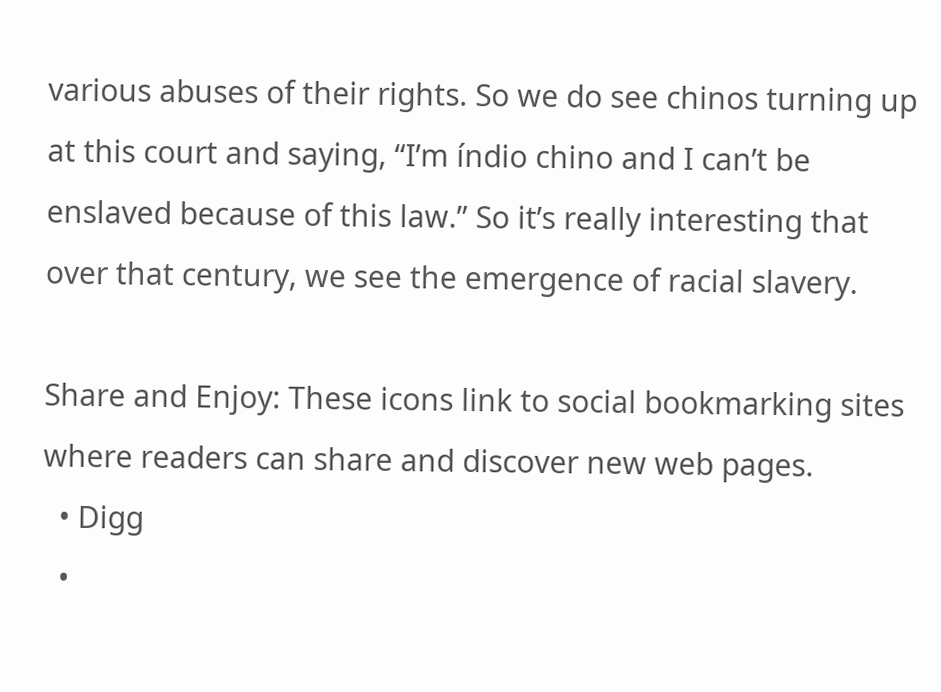various abuses of their rights. So we do see chinos turning up at this court and saying, “I’m índio chino and I can’t be enslaved because of this law.” So it’s really interesting that over that century, we see the emergence of racial slavery.

Share and Enjoy: These icons link to social bookmarking sites where readers can share and discover new web pages.
  • Digg
  •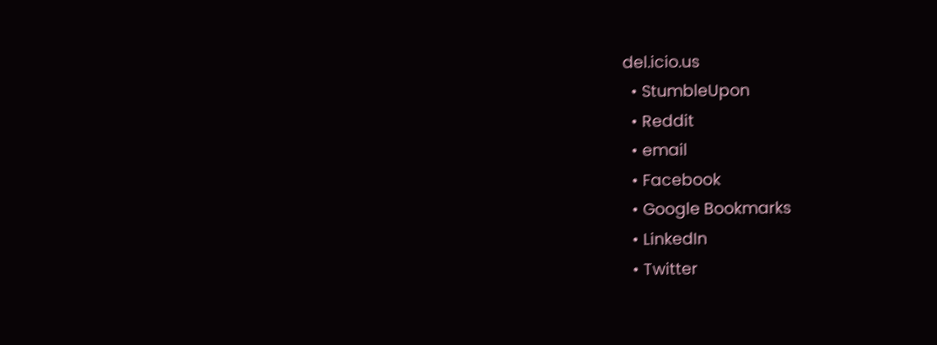del.icio.us
  • StumbleUpon
  • Reddit
  • email
  • Facebook
  • Google Bookmarks
  • LinkedIn
  • Twitter